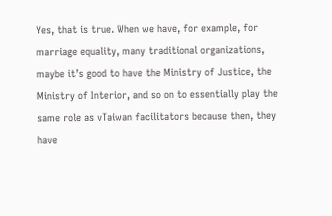Yes, that is true. When we have, for example, for marriage equality, many traditional organizations, maybe it’s good to have the Ministry of Justice, the Ministry of Interior, and so on to essentially play the same role as vTaiwan facilitators because then, they have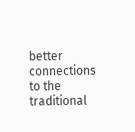better connections to the traditional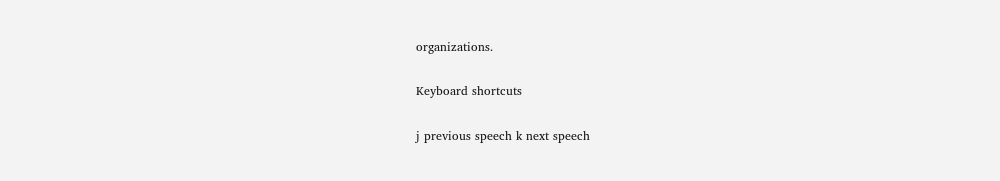organizations.

Keyboard shortcuts

j previous speech k next speech